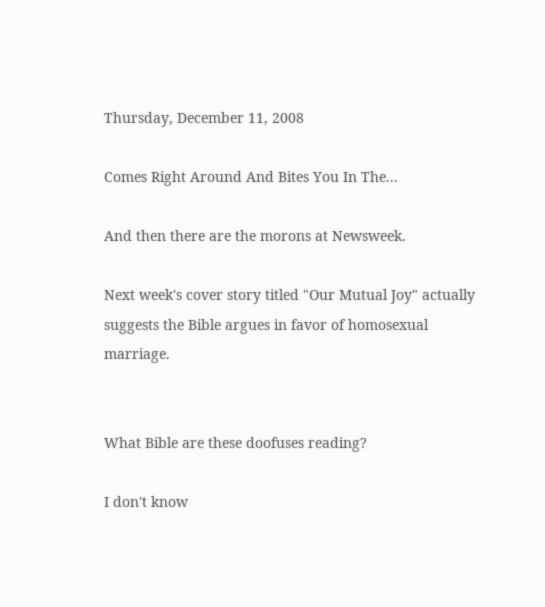Thursday, December 11, 2008

Comes Right Around And Bites You In The...

And then there are the morons at Newsweek.

Next week's cover story titled "Our Mutual Joy" actually suggests the Bible argues in favor of homosexual marriage.


What Bible are these doofuses reading?

I don't know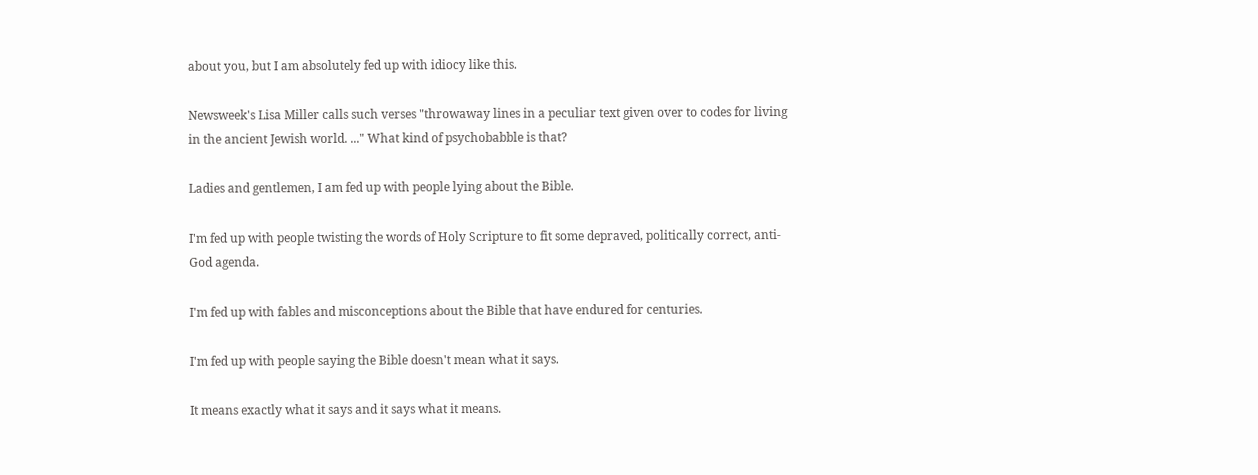about you, but I am absolutely fed up with idiocy like this.

Newsweek's Lisa Miller calls such verses "throwaway lines in a peculiar text given over to codes for living in the ancient Jewish world. ..." What kind of psychobabble is that?

Ladies and gentlemen, I am fed up with people lying about the Bible.

I'm fed up with people twisting the words of Holy Scripture to fit some depraved, politically correct, anti-God agenda.

I'm fed up with fables and misconceptions about the Bible that have endured for centuries.

I'm fed up with people saying the Bible doesn't mean what it says.

It means exactly what it says and it says what it means.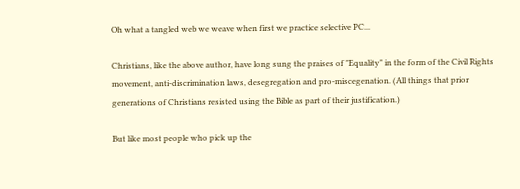Oh what a tangled web we weave when first we practice selective PC...

Christians, like the above author, have long sung the praises of "Equality" in the form of the Civil Rights movement, anti-discrimination laws, desegregation and pro-miscegenation. (All things that prior generations of Christians resisted using the Bible as part of their justification.)

But like most people who pick up the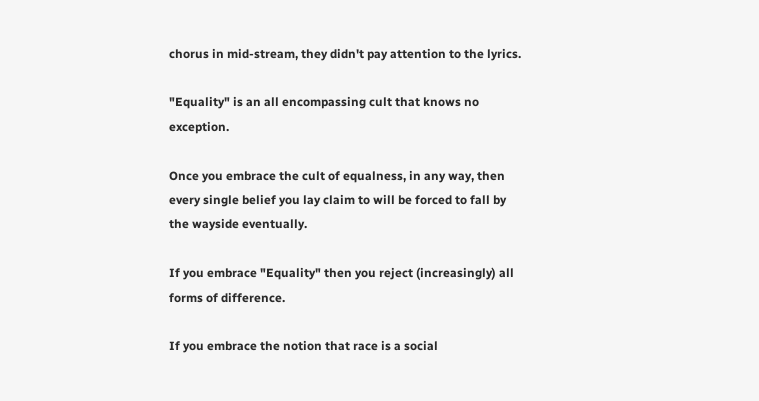chorus in mid-stream, they didn't pay attention to the lyrics.

"Equality" is an all encompassing cult that knows no exception.

Once you embrace the cult of equalness, in any way, then every single belief you lay claim to will be forced to fall by the wayside eventually.

If you embrace "Equality" then you reject (increasingly) all forms of difference.

If you embrace the notion that race is a social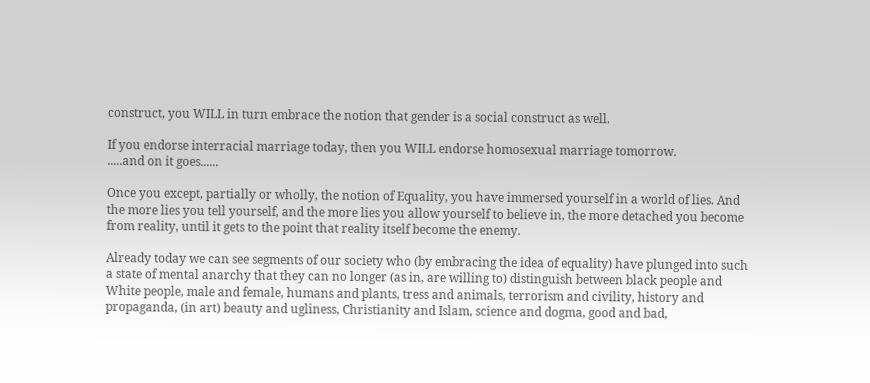construct, you WILL in turn embrace the notion that gender is a social construct as well.

If you endorse interracial marriage today, then you WILL endorse homosexual marriage tomorrow.
.....and on it goes......

Once you except, partially or wholly, the notion of Equality, you have immersed yourself in a world of lies. And the more lies you tell yourself, and the more lies you allow yourself to believe in, the more detached you become from reality, until it gets to the point that reality itself become the enemy.

Already today we can see segments of our society who (by embracing the idea of equality) have plunged into such a state of mental anarchy that they can no longer (as in, are willing to) distinguish between black people and White people, male and female, humans and plants, tress and animals, terrorism and civility, history and propaganda, (in art) beauty and ugliness, Christianity and Islam, science and dogma, good and bad,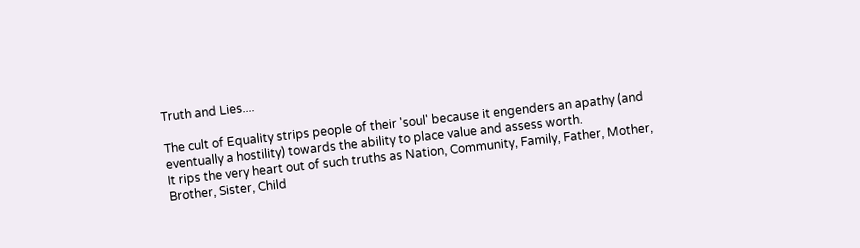Truth and Lies....

The cult of Equality strips people of their 'soul' because it engenders an apathy (and eventually a hostility) towards the ability to place value and assess worth.
It rips the very heart out of such truths as Nation, Community, Family, Father, Mother, Brother, Sister, Child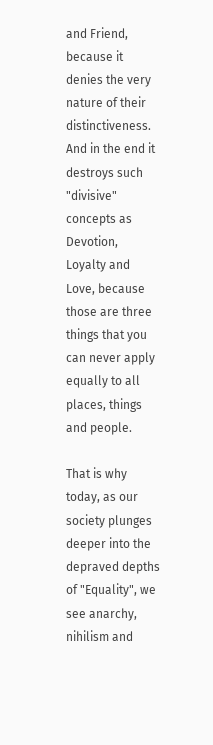and Friend, because it denies the very nature of their distinctiveness.
And in the end it destroys such "divisive" concepts as Devotion, Loyalty and Love, because those are three things that you can never apply equally to all places, things and people.

That is why today, as our society plunges deeper into the depraved depths of "Equality", we see anarchy, nihilism and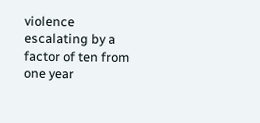violence escalating by a factor of ten from one year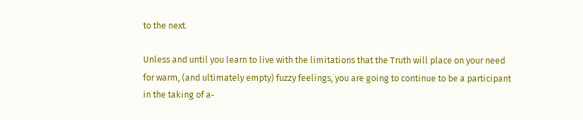to the next.

Unless and until you learn to live with the limitations that the Truth will place on your need for warm, (and ultimately empty) fuzzy feelings, you are going to continue to be a participant in the taking of a-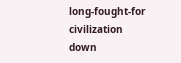long-fought-for civilization down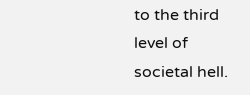to the third level of societal hell.